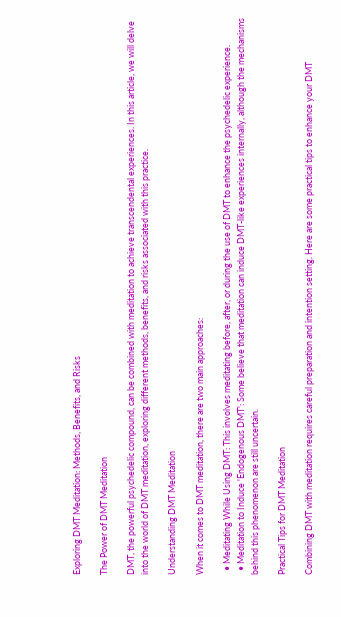Exploring DMT Meditation: Methods, Benefits, and Risks

The Power of DMT Meditation

DMT, the powerful psychedelic compound, can be combined with meditation to achieve transcendental experiences. In this article, we will delve into the world of DMT meditation, exploring different methods, benefits, and risks associated with this practice.

Understanding DMT Meditation

When it comes to DMT meditation, there are two main approaches:

  • Meditating While Using DMT: This involves meditating before, after, or during the use of DMT to enhance the psychedelic experience.
  • Meditation to Induce 'Endogenous DMT': Some believe that meditation can induce DMT-like experiences internally, although the mechanisms behind this phenomenon are still uncertain.

Practical Tips for DMT Meditation

Combining DMT with meditation requires careful preparation and intention setting. Here are some practical tips to enhance your DMT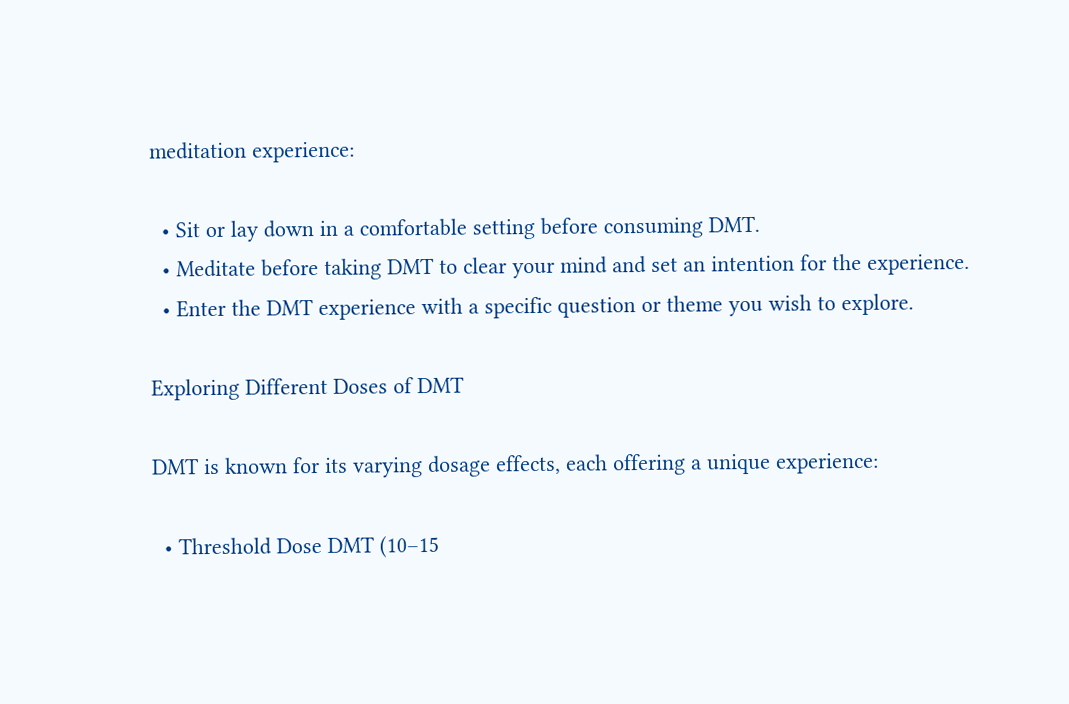meditation experience:

  • Sit or lay down in a comfortable setting before consuming DMT.
  • Meditate before taking DMT to clear your mind and set an intention for the experience.
  • Enter the DMT experience with a specific question or theme you wish to explore.

Exploring Different Doses of DMT

DMT is known for its varying dosage effects, each offering a unique experience:

  • Threshold Dose DMT (10–15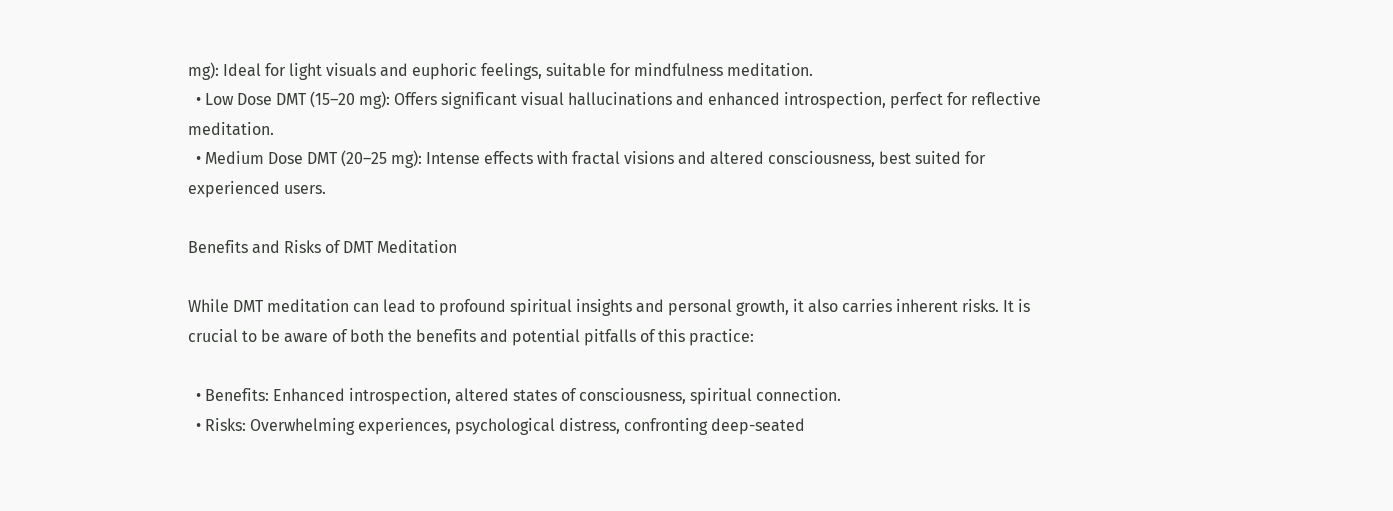mg): Ideal for light visuals and euphoric feelings, suitable for mindfulness meditation.
  • Low Dose DMT (15–20 mg): Offers significant visual hallucinations and enhanced introspection, perfect for reflective meditation.
  • Medium Dose DMT (20–25 mg): Intense effects with fractal visions and altered consciousness, best suited for experienced users.

Benefits and Risks of DMT Meditation

While DMT meditation can lead to profound spiritual insights and personal growth, it also carries inherent risks. It is crucial to be aware of both the benefits and potential pitfalls of this practice:

  • Benefits: Enhanced introspection, altered states of consciousness, spiritual connection.
  • Risks: Overwhelming experiences, psychological distress, confronting deep-seated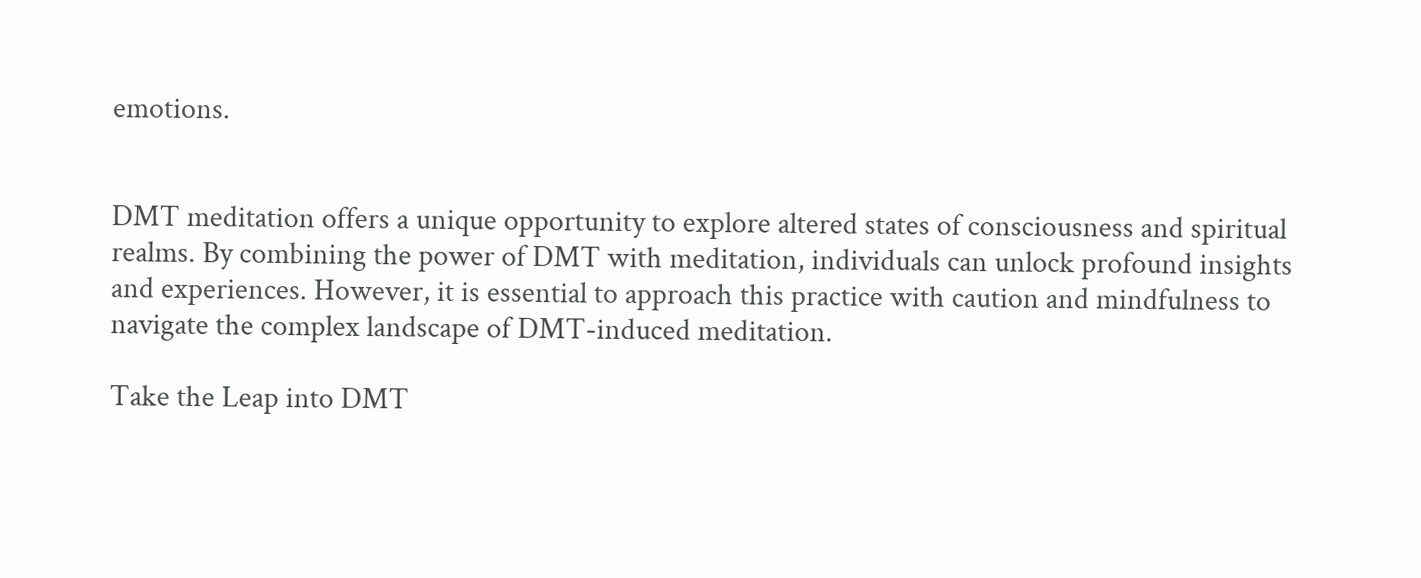emotions.


DMT meditation offers a unique opportunity to explore altered states of consciousness and spiritual realms. By combining the power of DMT with meditation, individuals can unlock profound insights and experiences. However, it is essential to approach this practice with caution and mindfulness to navigate the complex landscape of DMT-induced meditation.

Take the Leap into DMT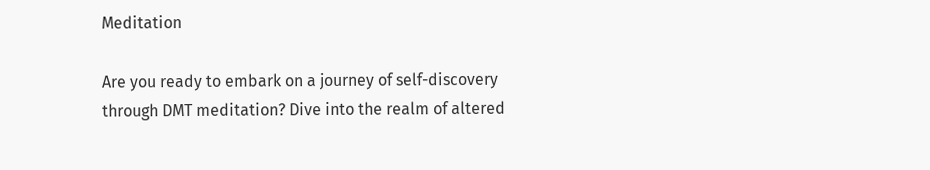Meditation

Are you ready to embark on a journey of self-discovery through DMT meditation? Dive into the realm of altered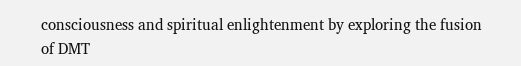consciousness and spiritual enlightenment by exploring the fusion of DMT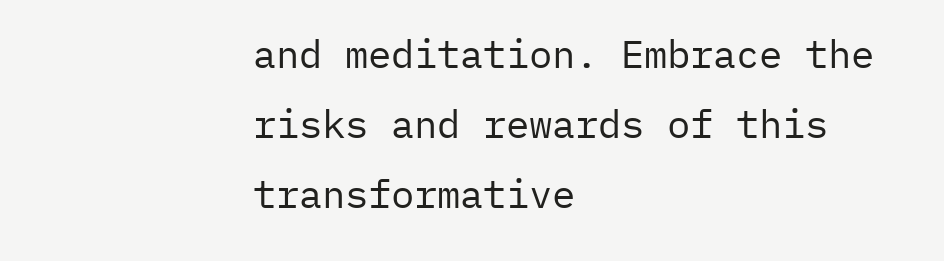and meditation. Embrace the risks and rewards of this transformative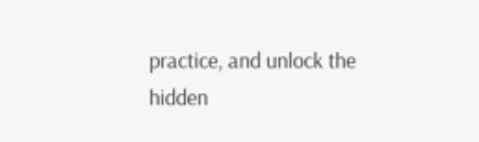practice, and unlock the hidden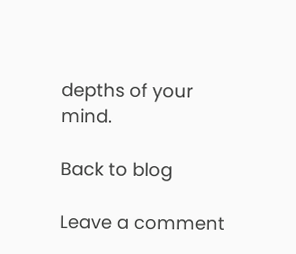depths of your mind.

Back to blog

Leave a comment